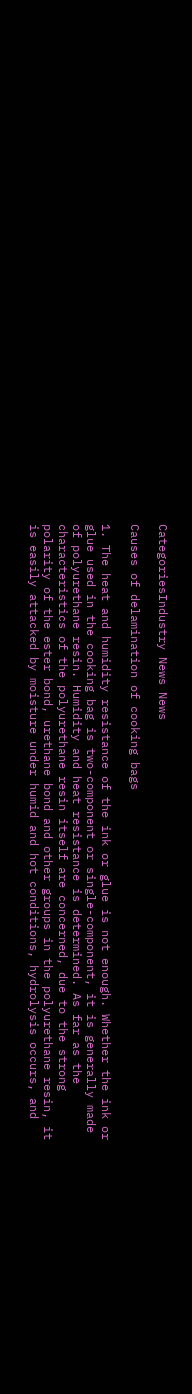CategoriesIndustry News News

Causes of delamination of cooking bags

1. The heat and humidity resistance of the ink or glue is not enough. Whether the ink or glue used in the cooking bag is two-component or single-component, it is generally made of polyurethane resin. Humidity and heat resistance is determined. As far as the characteristics of the polyurethane resin itself are concerned, due to the strong polarity of the ester bond, urethane bond and other groups in the polyurethane resin, it is easily attacked by moisture under humid and hot conditions, hydrolysis occurs, and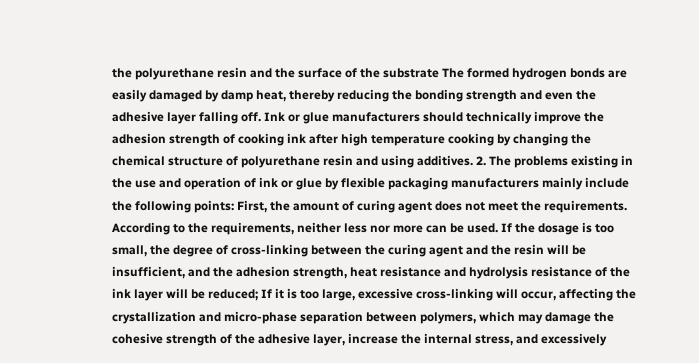the polyurethane resin and the surface of the substrate The formed hydrogen bonds are easily damaged by damp heat, thereby reducing the bonding strength and even the adhesive layer falling off. Ink or glue manufacturers should technically improve the adhesion strength of cooking ink after high temperature cooking by changing the chemical structure of polyurethane resin and using additives. 2. The problems existing in the use and operation of ink or glue by flexible packaging manufacturers mainly include the following points: First, the amount of curing agent does not meet the requirements. According to the requirements, neither less nor more can be used. If the dosage is too small, the degree of cross-linking between the curing agent and the resin will be insufficient, and the adhesion strength, heat resistance and hydrolysis resistance of the ink layer will be reduced; If it is too large, excessive cross-linking will occur, affecting the crystallization and micro-phase separation between polymers, which may damage the cohesive strength of the adhesive layer, increase the internal stress, and excessively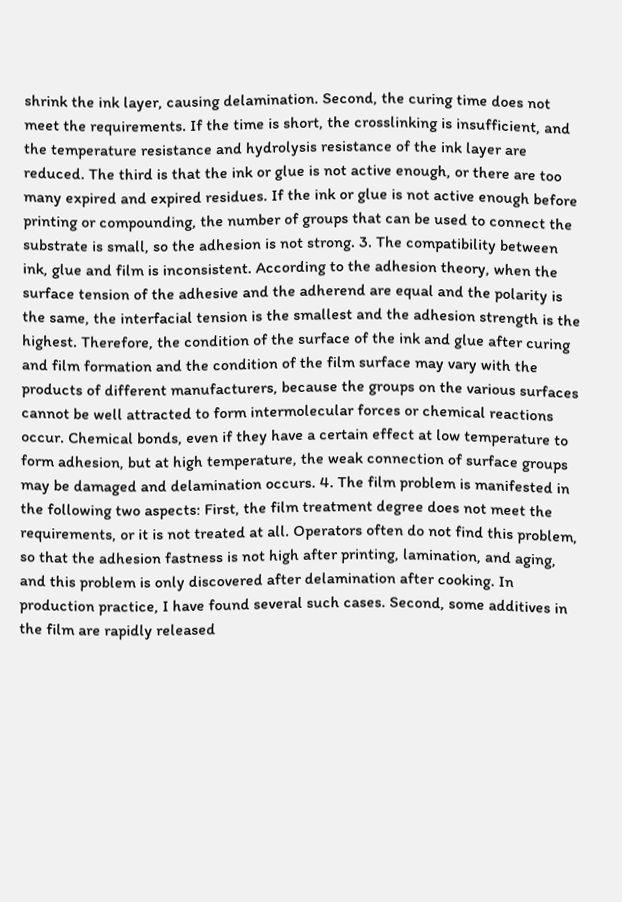shrink the ink layer, causing delamination. Second, the curing time does not meet the requirements. If the time is short, the crosslinking is insufficient, and the temperature resistance and hydrolysis resistance of the ink layer are reduced. The third is that the ink or glue is not active enough, or there are too many expired and expired residues. If the ink or glue is not active enough before printing or compounding, the number of groups that can be used to connect the substrate is small, so the adhesion is not strong. 3. The compatibility between ink, glue and film is inconsistent. According to the adhesion theory, when the surface tension of the adhesive and the adherend are equal and the polarity is the same, the interfacial tension is the smallest and the adhesion strength is the highest. Therefore, the condition of the surface of the ink and glue after curing and film formation and the condition of the film surface may vary with the products of different manufacturers, because the groups on the various surfaces cannot be well attracted to form intermolecular forces or chemical reactions occur. Chemical bonds, even if they have a certain effect at low temperature to form adhesion, but at high temperature, the weak connection of surface groups may be damaged and delamination occurs. 4. The film problem is manifested in the following two aspects: First, the film treatment degree does not meet the requirements, or it is not treated at all. Operators often do not find this problem, so that the adhesion fastness is not high after printing, lamination, and aging, and this problem is only discovered after delamination after cooking. In production practice, I have found several such cases. Second, some additives in the film are rapidly released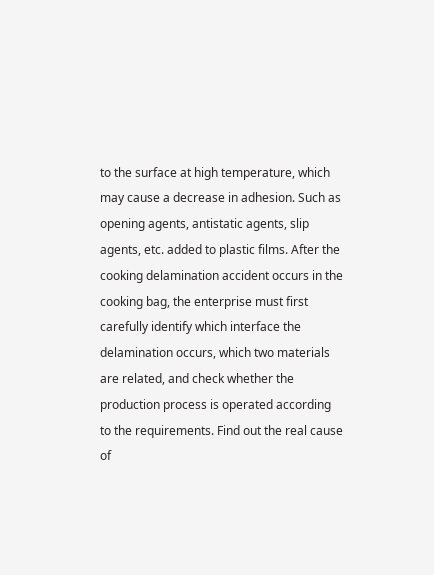to the surface at high temperature, which may cause a decrease in adhesion. Such as opening agents, antistatic agents, slip agents, etc. added to plastic films. After the cooking delamination accident occurs in the cooking bag, the enterprise must first carefully identify which interface the delamination occurs, which two materials are related, and check whether the production process is operated according to the requirements. Find out the real cause of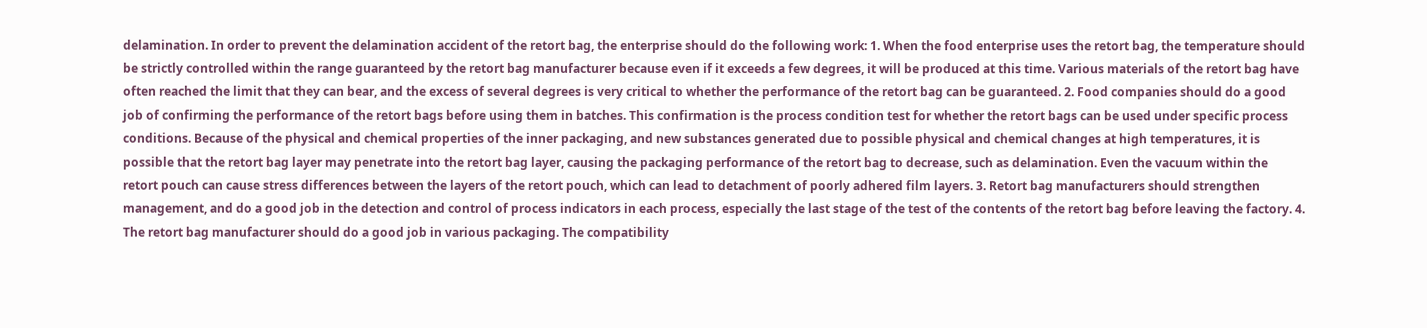delamination. In order to prevent the delamination accident of the retort bag, the enterprise should do the following work: 1. When the food enterprise uses the retort bag, the temperature should be strictly controlled within the range guaranteed by the retort bag manufacturer because even if it exceeds a few degrees, it will be produced at this time. Various materials of the retort bag have often reached the limit that they can bear, and the excess of several degrees is very critical to whether the performance of the retort bag can be guaranteed. 2. Food companies should do a good job of confirming the performance of the retort bags before using them in batches. This confirmation is the process condition test for whether the retort bags can be used under specific process conditions. Because of the physical and chemical properties of the inner packaging, and new substances generated due to possible physical and chemical changes at high temperatures, it is possible that the retort bag layer may penetrate into the retort bag layer, causing the packaging performance of the retort bag to decrease, such as delamination. Even the vacuum within the retort pouch can cause stress differences between the layers of the retort pouch, which can lead to detachment of poorly adhered film layers. 3. Retort bag manufacturers should strengthen management, and do a good job in the detection and control of process indicators in each process, especially the last stage of the test of the contents of the retort bag before leaving the factory. 4. The retort bag manufacturer should do a good job in various packaging. The compatibility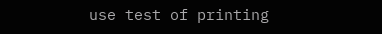use test of printing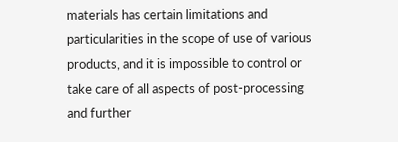materials has certain limitations and particularities in the scope of use of various products, and it is impossible to control or take care of all aspects of post-processing and further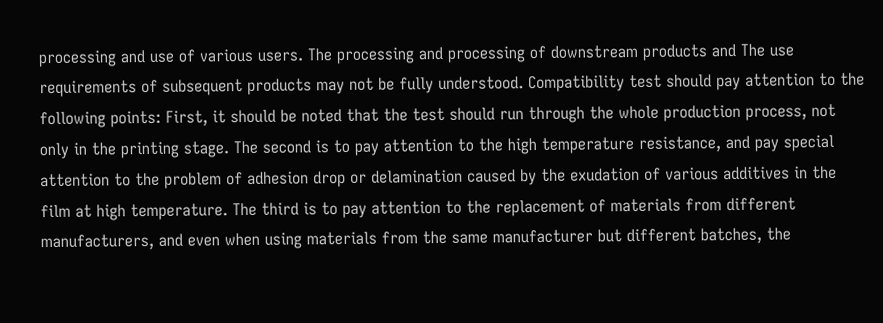processing and use of various users. The processing and processing of downstream products and The use requirements of subsequent products may not be fully understood. Compatibility test should pay attention to the following points: First, it should be noted that the test should run through the whole production process, not only in the printing stage. The second is to pay attention to the high temperature resistance, and pay special attention to the problem of adhesion drop or delamination caused by the exudation of various additives in the film at high temperature. The third is to pay attention to the replacement of materials from different manufacturers, and even when using materials from the same manufacturer but different batches, the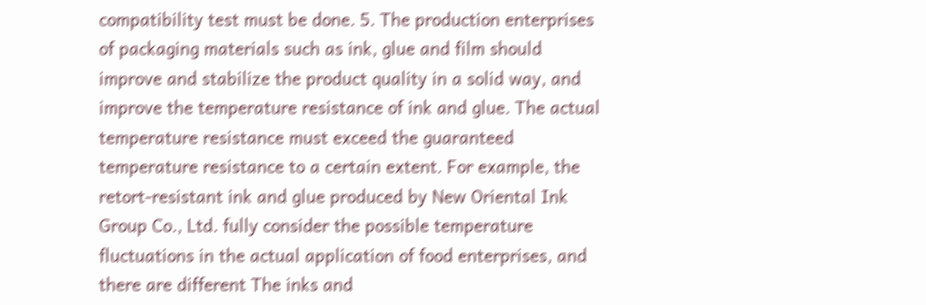compatibility test must be done. 5. The production enterprises of packaging materials such as ink, glue and film should improve and stabilize the product quality in a solid way, and improve the temperature resistance of ink and glue. The actual temperature resistance must exceed the guaranteed temperature resistance to a certain extent. For example, the retort-resistant ink and glue produced by New Oriental Ink Group Co., Ltd. fully consider the possible temperature fluctuations in the actual application of food enterprises, and there are different The inks and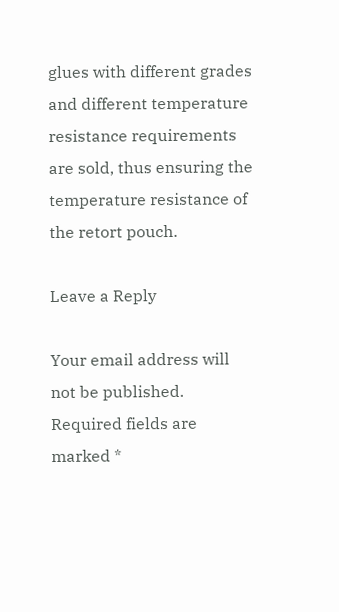glues with different grades and different temperature resistance requirements are sold, thus ensuring the temperature resistance of the retort pouch.

Leave a Reply

Your email address will not be published. Required fields are marked *